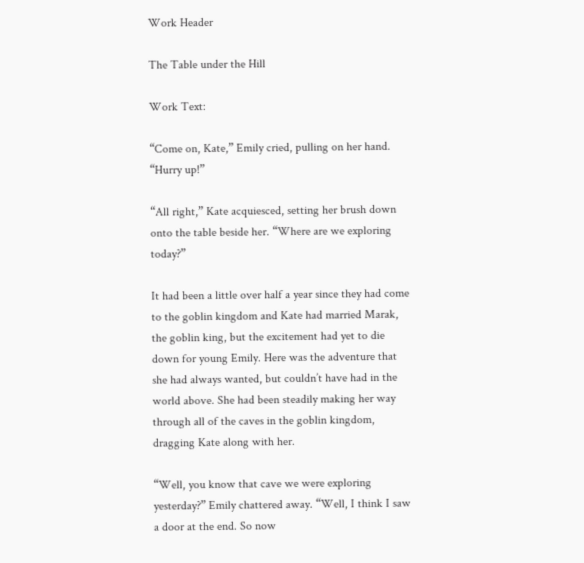Work Header

The Table under the Hill

Work Text:

“Come on, Kate,” Emily cried, pulling on her hand. “Hurry up!”

“All right,” Kate acquiesced, setting her brush down onto the table beside her. “Where are we exploring today?”

It had been a little over half a year since they had come to the goblin kingdom and Kate had married Marak, the goblin king, but the excitement had yet to die down for young Emily. Here was the adventure that she had always wanted, but couldn’t have had in the world above. She had been steadily making her way through all of the caves in the goblin kingdom, dragging Kate along with her.

“Well, you know that cave we were exploring yesterday?” Emily chattered away. “Well, I think I saw a door at the end. So now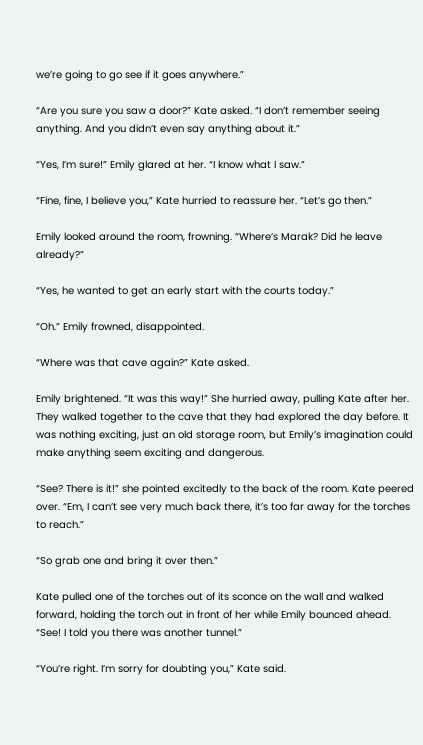we’re going to go see if it goes anywhere.”

“Are you sure you saw a door?” Kate asked. “I don’t remember seeing anything. And you didn’t even say anything about it.”

“Yes, I’m sure!” Emily glared at her. “I know what I saw.”

“Fine, fine, I believe you,” Kate hurried to reassure her. “Let’s go then.”

Emily looked around the room, frowning. “Where’s Marak? Did he leave already?”

“Yes, he wanted to get an early start with the courts today.”

“Oh.” Emily frowned, disappointed.

“Where was that cave again?” Kate asked.

Emily brightened. “It was this way!” She hurried away, pulling Kate after her. They walked together to the cave that they had explored the day before. It was nothing exciting, just an old storage room, but Emily’s imagination could make anything seem exciting and dangerous.

“See? There is it!” she pointed excitedly to the back of the room. Kate peered over. “Em, I can’t see very much back there, it’s too far away for the torches to reach.”

“So grab one and bring it over then.”

Kate pulled one of the torches out of its sconce on the wall and walked forward, holding the torch out in front of her while Emily bounced ahead. “See! I told you there was another tunnel.”

“You’re right. I’m sorry for doubting you,” Kate said.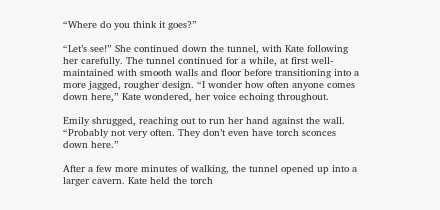“Where do you think it goes?”

“Let’s see!” She continued down the tunnel, with Kate following her carefully. The tunnel continued for a while, at first well-maintained with smooth walls and floor before transitioning into a more jagged, rougher design. “I wonder how often anyone comes down here,” Kate wondered, her voice echoing throughout.

Emily shrugged, reaching out to run her hand against the wall. “Probably not very often. They don’t even have torch sconces down here.”

After a few more minutes of walking, the tunnel opened up into a larger cavern. Kate held the torch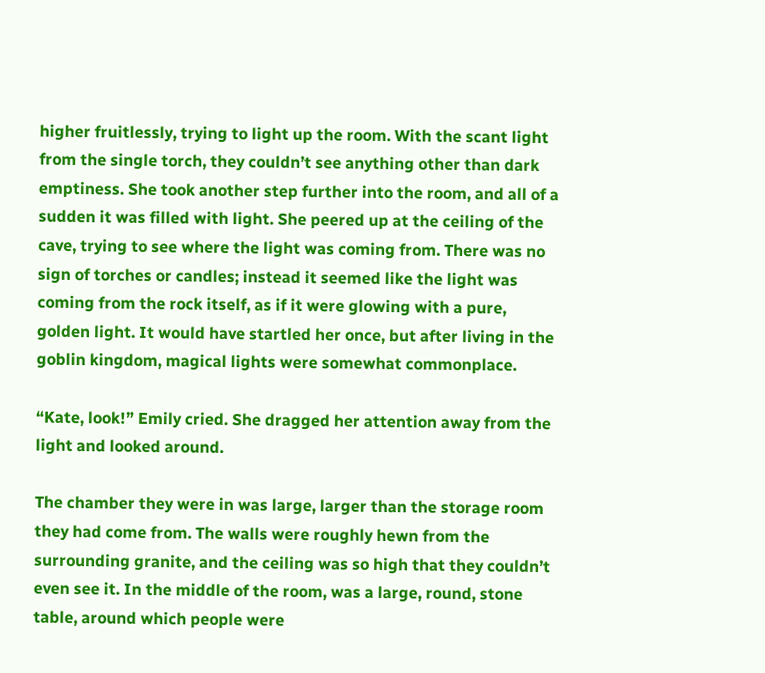higher fruitlessly, trying to light up the room. With the scant light from the single torch, they couldn’t see anything other than dark emptiness. She took another step further into the room, and all of a sudden it was filled with light. She peered up at the ceiling of the cave, trying to see where the light was coming from. There was no sign of torches or candles; instead it seemed like the light was coming from the rock itself, as if it were glowing with a pure, golden light. It would have startled her once, but after living in the goblin kingdom, magical lights were somewhat commonplace.

“Kate, look!” Emily cried. She dragged her attention away from the light and looked around.

The chamber they were in was large, larger than the storage room they had come from. The walls were roughly hewn from the surrounding granite, and the ceiling was so high that they couldn’t even see it. In the middle of the room, was a large, round, stone table, around which people were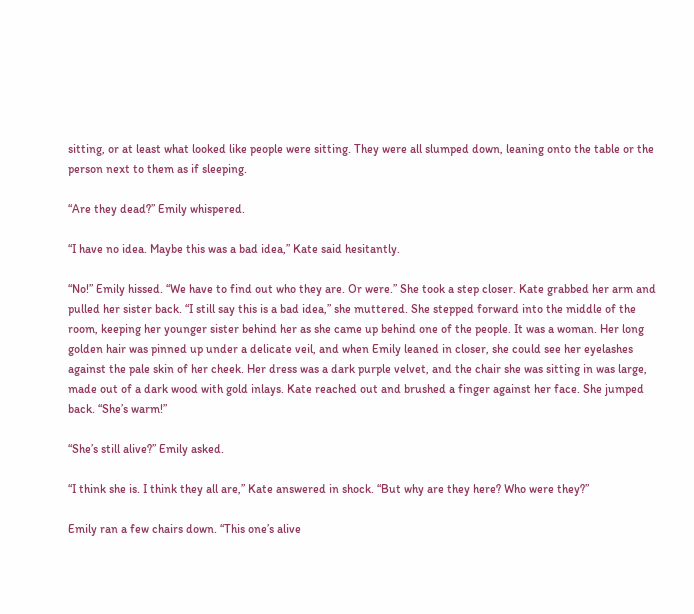sitting, or at least what looked like people were sitting. They were all slumped down, leaning onto the table or the person next to them as if sleeping.

“Are they dead?” Emily whispered.

“I have no idea. Maybe this was a bad idea,” Kate said hesitantly.

“No!” Emily hissed. “We have to find out who they are. Or were.” She took a step closer. Kate grabbed her arm and pulled her sister back. “I still say this is a bad idea,” she muttered. She stepped forward into the middle of the room, keeping her younger sister behind her as she came up behind one of the people. It was a woman. Her long golden hair was pinned up under a delicate veil, and when Emily leaned in closer, she could see her eyelashes against the pale skin of her cheek. Her dress was a dark purple velvet, and the chair she was sitting in was large, made out of a dark wood with gold inlays. Kate reached out and brushed a finger against her face. She jumped back. “She’s warm!”

“She’s still alive?” Emily asked.

“I think she is. I think they all are,” Kate answered in shock. “But why are they here? Who were they?”

Emily ran a few chairs down. “This one’s alive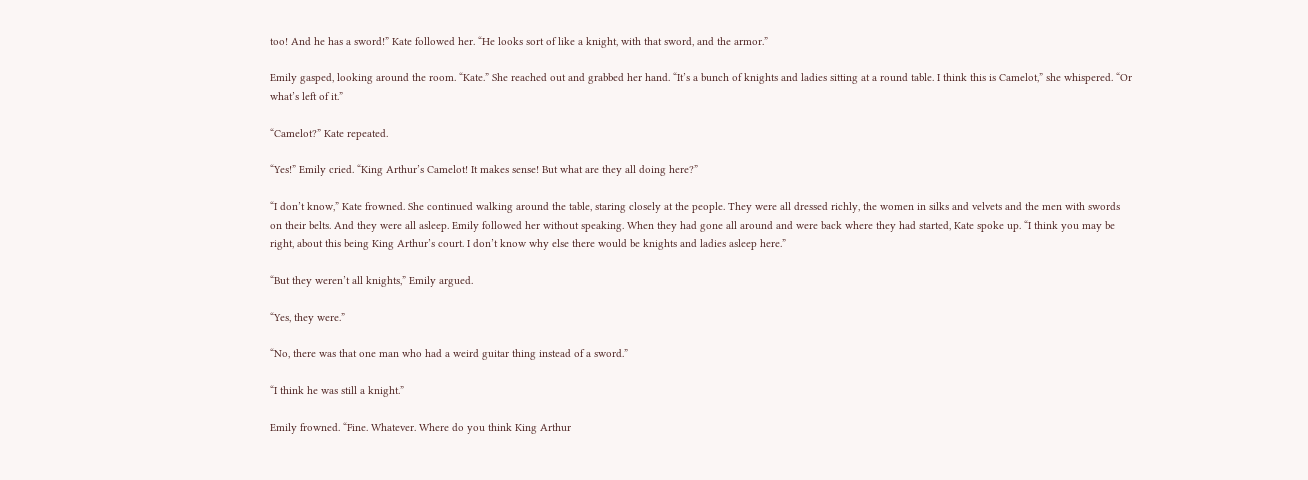too! And he has a sword!” Kate followed her. “He looks sort of like a knight, with that sword, and the armor.”

Emily gasped, looking around the room. “Kate.” She reached out and grabbed her hand. “It’s a bunch of knights and ladies sitting at a round table. I think this is Camelot,” she whispered. “Or what’s left of it.”

“Camelot?” Kate repeated.

“Yes!” Emily cried. “King Arthur’s Camelot! It makes sense! But what are they all doing here?”

“I don’t know,” Kate frowned. She continued walking around the table, staring closely at the people. They were all dressed richly, the women in silks and velvets and the men with swords on their belts. And they were all asleep. Emily followed her without speaking. When they had gone all around and were back where they had started, Kate spoke up. “I think you may be right, about this being King Arthur’s court. I don’t know why else there would be knights and ladies asleep here.”

“But they weren’t all knights,” Emily argued.

“Yes, they were.”

“No, there was that one man who had a weird guitar thing instead of a sword.”

“I think he was still a knight.”

Emily frowned. “Fine. Whatever. Where do you think King Arthur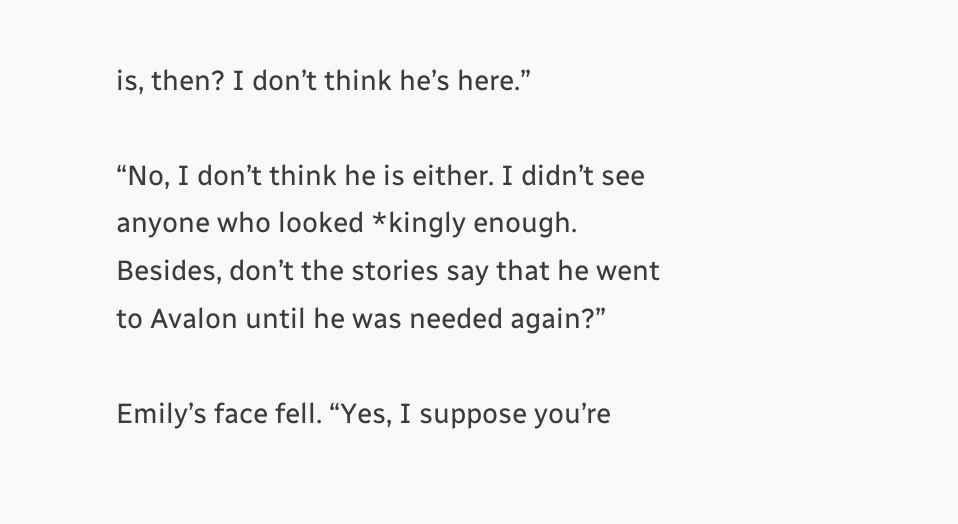is, then? I don’t think he’s here.”

“No, I don’t think he is either. I didn’t see anyone who looked *kingly enough. Besides, don’t the stories say that he went to Avalon until he was needed again?”

Emily’s face fell. “Yes, I suppose you’re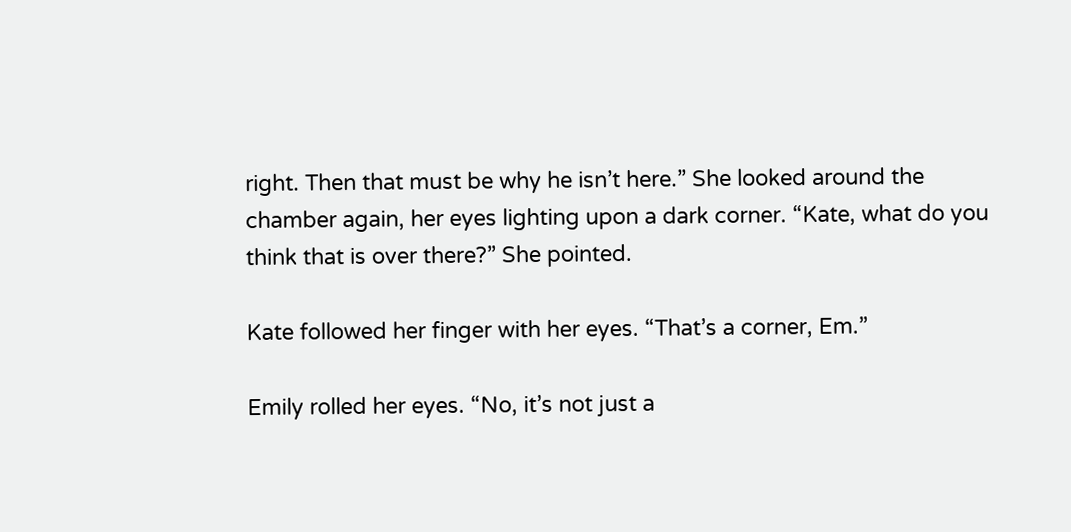right. Then that must be why he isn’t here.” She looked around the chamber again, her eyes lighting upon a dark corner. “Kate, what do you think that is over there?” She pointed.

Kate followed her finger with her eyes. “That’s a corner, Em.”

Emily rolled her eyes. “No, it’s not just a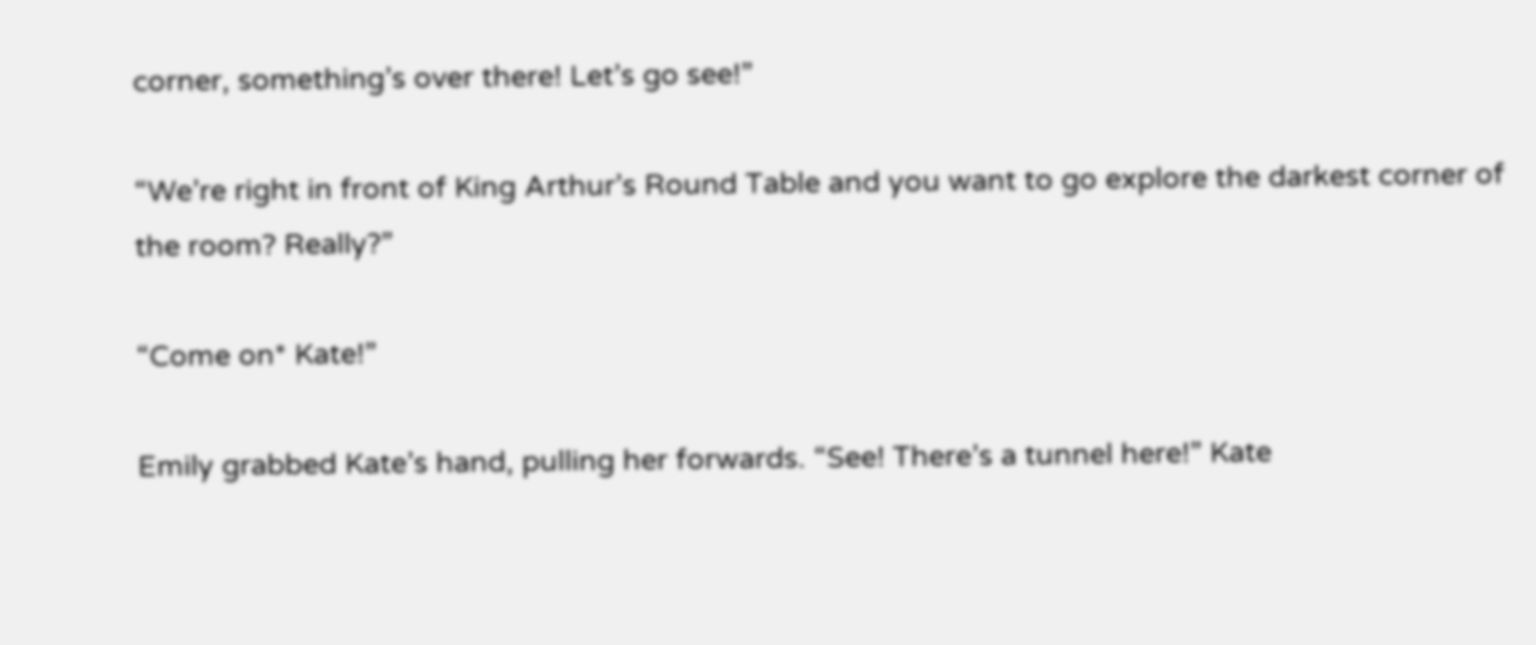corner, something’s over there! Let’s go see!”

“We’re right in front of King Arthur’s Round Table and you want to go explore the darkest corner of the room? Really?”

“Come on* Kate!”

Emily grabbed Kate’s hand, pulling her forwards. “See! There’s a tunnel here!” Kate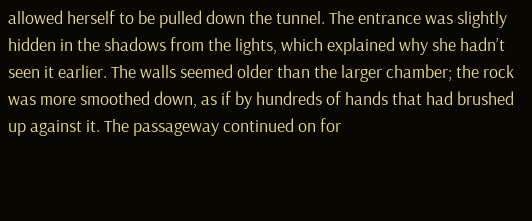allowed herself to be pulled down the tunnel. The entrance was slightly hidden in the shadows from the lights, which explained why she hadn’t seen it earlier. The walls seemed older than the larger chamber; the rock was more smoothed down, as if by hundreds of hands that had brushed up against it. The passageway continued on for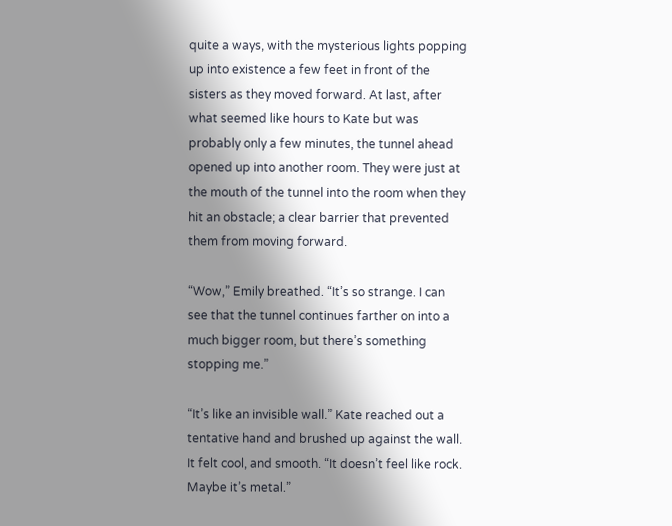quite a ways, with the mysterious lights popping up into existence a few feet in front of the sisters as they moved forward. At last, after what seemed like hours to Kate but was probably only a few minutes, the tunnel ahead opened up into another room. They were just at the mouth of the tunnel into the room when they hit an obstacle; a clear barrier that prevented them from moving forward.

“Wow,” Emily breathed. “It’s so strange. I can see that the tunnel continues farther on into a much bigger room, but there’s something stopping me.”

“It’s like an invisible wall.” Kate reached out a tentative hand and brushed up against the wall. It felt cool, and smooth. “It doesn’t feel like rock. Maybe it’s metal.”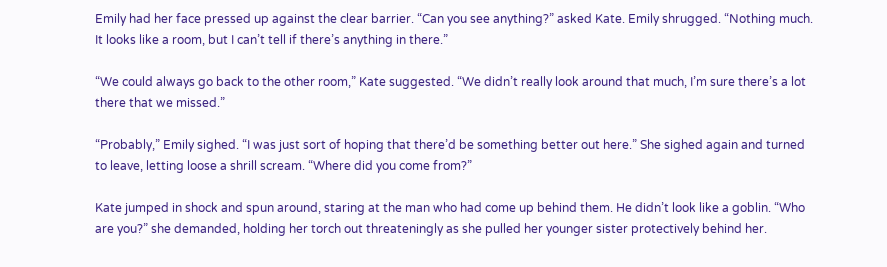Emily had her face pressed up against the clear barrier. “Can you see anything?” asked Kate. Emily shrugged. “Nothing much. It looks like a room, but I can’t tell if there’s anything in there.”

“We could always go back to the other room,” Kate suggested. “We didn’t really look around that much, I’m sure there’s a lot there that we missed.”

“Probably,” Emily sighed. “I was just sort of hoping that there’d be something better out here.” She sighed again and turned to leave, letting loose a shrill scream. “Where did you come from?”

Kate jumped in shock and spun around, staring at the man who had come up behind them. He didn’t look like a goblin. “Who are you?” she demanded, holding her torch out threateningly as she pulled her younger sister protectively behind her.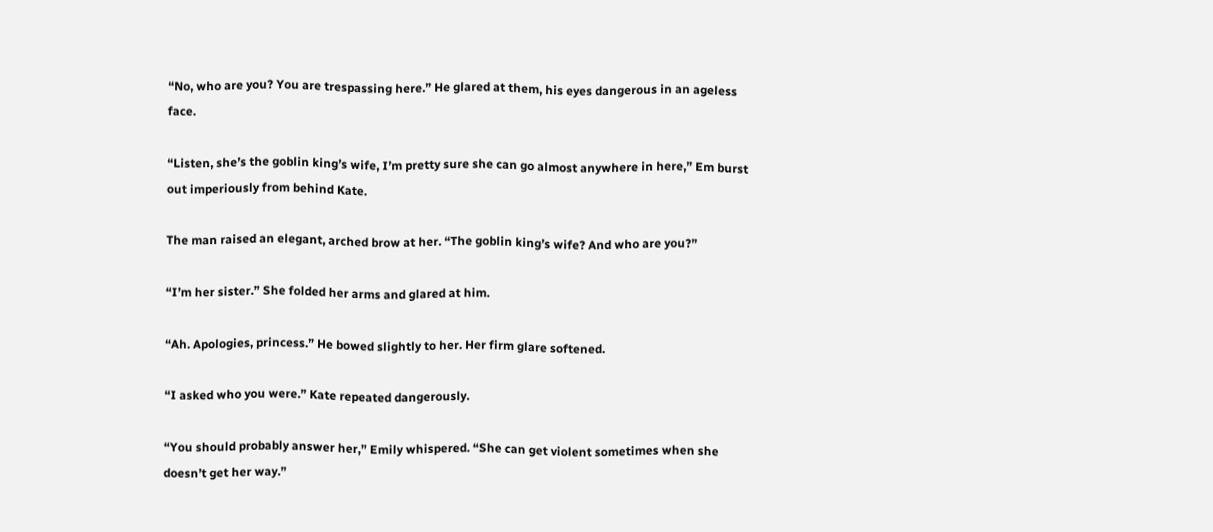“No, who are you? You are trespassing here.” He glared at them, his eyes dangerous in an ageless face.

“Listen, she’s the goblin king’s wife, I’m pretty sure she can go almost anywhere in here,” Em burst out imperiously from behind Kate.

The man raised an elegant, arched brow at her. “The goblin king’s wife? And who are you?”

“I’m her sister.” She folded her arms and glared at him.

“Ah. Apologies, princess.” He bowed slightly to her. Her firm glare softened.

“I asked who you were.” Kate repeated dangerously.

“You should probably answer her,” Emily whispered. “She can get violent sometimes when she doesn’t get her way.”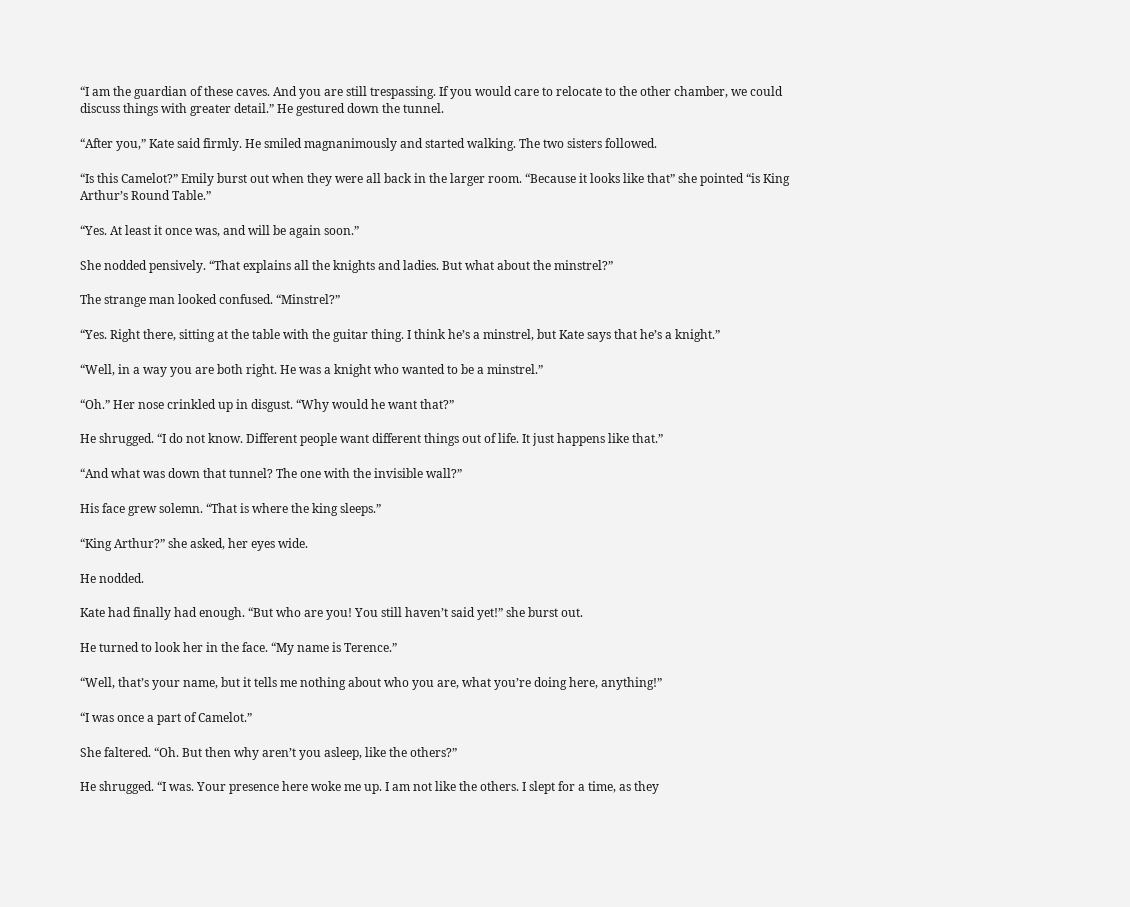“I am the guardian of these caves. And you are still trespassing. If you would care to relocate to the other chamber, we could discuss things with greater detail.” He gestured down the tunnel.

“After you,” Kate said firmly. He smiled magnanimously and started walking. The two sisters followed.

“Is this Camelot?” Emily burst out when they were all back in the larger room. “Because it looks like that” she pointed “is King Arthur’s Round Table.”

“Yes. At least it once was, and will be again soon.”

She nodded pensively. “That explains all the knights and ladies. But what about the minstrel?”

The strange man looked confused. “Minstrel?”

“Yes. Right there, sitting at the table with the guitar thing. I think he’s a minstrel, but Kate says that he’s a knight.”

“Well, in a way you are both right. He was a knight who wanted to be a minstrel.”

“Oh.” Her nose crinkled up in disgust. “Why would he want that?”

He shrugged. “I do not know. Different people want different things out of life. It just happens like that.”

“And what was down that tunnel? The one with the invisible wall?”

His face grew solemn. “That is where the king sleeps.”

“King Arthur?” she asked, her eyes wide.

He nodded.

Kate had finally had enough. “But who are you! You still haven’t said yet!” she burst out.

He turned to look her in the face. “My name is Terence.”

“Well, that’s your name, but it tells me nothing about who you are, what you’re doing here, anything!”

“I was once a part of Camelot.”

She faltered. “Oh. But then why aren’t you asleep, like the others?”

He shrugged. “I was. Your presence here woke me up. I am not like the others. I slept for a time, as they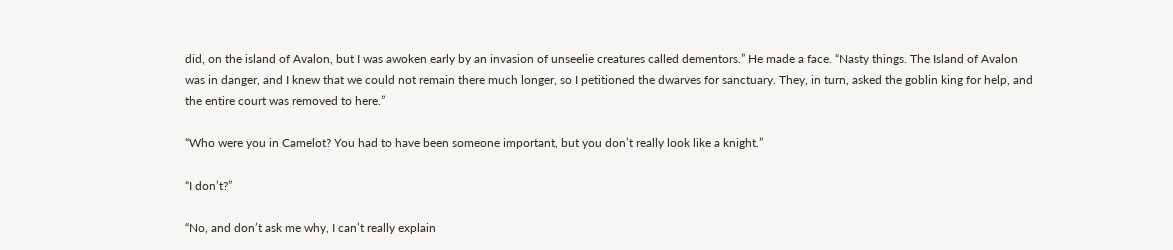did, on the island of Avalon, but I was awoken early by an invasion of unseelie creatures called dementors.” He made a face. “Nasty things. The Island of Avalon was in danger, and I knew that we could not remain there much longer, so I petitioned the dwarves for sanctuary. They, in turn, asked the goblin king for help, and the entire court was removed to here.”

“Who were you in Camelot? You had to have been someone important, but you don’t really look like a knight.”

“I don’t?”

“No, and don’t ask me why, I can’t really explain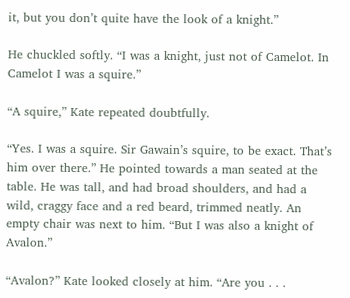it, but you don’t quite have the look of a knight.”

He chuckled softly. “I was a knight, just not of Camelot. In Camelot I was a squire.”

“A squire,” Kate repeated doubtfully.

“Yes. I was a squire. Sir Gawain’s squire, to be exact. That’s him over there.” He pointed towards a man seated at the table. He was tall, and had broad shoulders, and had a wild, craggy face and a red beard, trimmed neatly. An empty chair was next to him. “But I was also a knight of Avalon.”

“Avalon?” Kate looked closely at him. “Are you . . .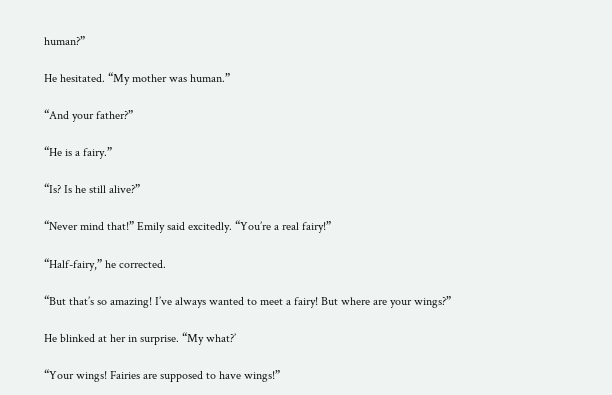human?”

He hesitated. “My mother was human.”

“And your father?”

“He is a fairy.”

“Is? Is he still alive?”

“Never mind that!” Emily said excitedly. “You’re a real fairy!”

“Half-fairy,” he corrected.

“But that’s so amazing! I’ve always wanted to meet a fairy! But where are your wings?”

He blinked at her in surprise. “My what?’

“Your wings! Fairies are supposed to have wings!”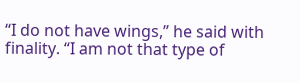“I do not have wings,” he said with finality. “I am not that type of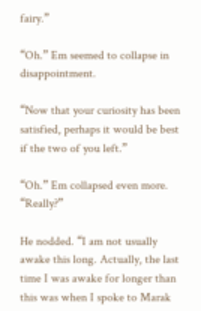fairy.”

“Oh.” Em seemed to collapse in disappointment.

“Now that your curiosity has been satisfied, perhaps it would be best if the two of you left.”

“Oh.” Em collapsed even more. “Really?”

He nodded. “I am not usually awake this long. Actually, the last time I was awake for longer than this was when I spoke to Marak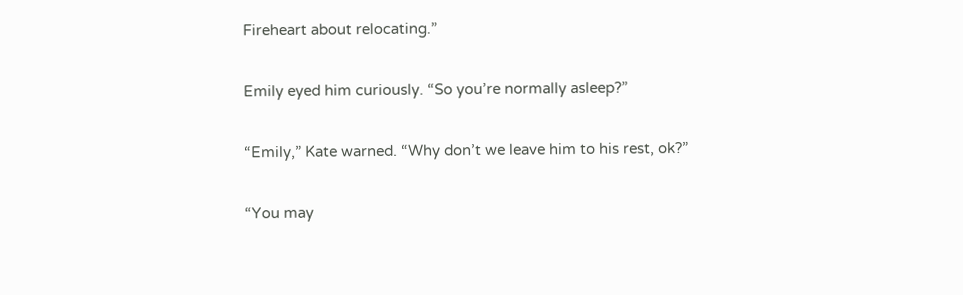Fireheart about relocating.”

Emily eyed him curiously. “So you’re normally asleep?”

“Emily,” Kate warned. “Why don’t we leave him to his rest, ok?”

“You may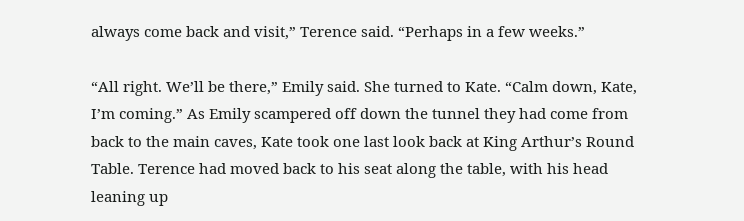always come back and visit,” Terence said. “Perhaps in a few weeks.”

“All right. We’ll be there,” Emily said. She turned to Kate. “Calm down, Kate, I’m coming.” As Emily scampered off down the tunnel they had come from back to the main caves, Kate took one last look back at King Arthur’s Round Table. Terence had moved back to his seat along the table, with his head leaning up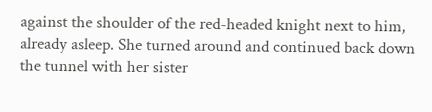against the shoulder of the red-headed knight next to him, already asleep. She turned around and continued back down the tunnel with her sister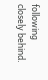following closely behind.